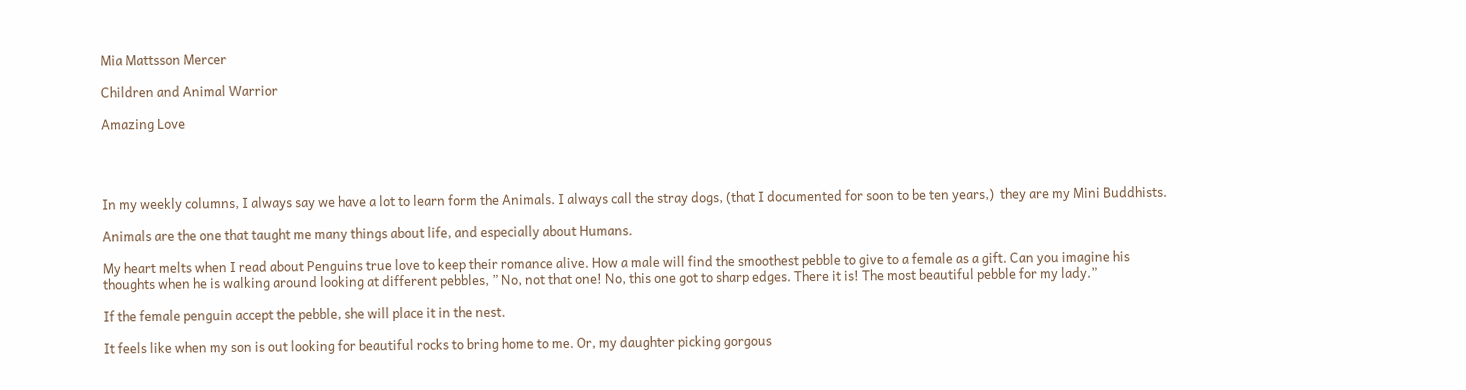Mia Mattsson Mercer

Children and Animal Warrior

Amazing Love




In my weekly columns, I always say we have a lot to learn form the Animals. I always call the stray dogs, (that I documented for soon to be ten years,)  they are my Mini Buddhists.

Animals are the one that taught me many things about life, and especially about Humans.

My heart melts when I read about Penguins true love to keep their romance alive. How a male will find the smoothest pebble to give to a female as a gift. Can you imagine his thoughts when he is walking around looking at different pebbles, ” No, not that one! No, this one got to sharp edges. There it is! The most beautiful pebble for my lady.”

If the female penguin accept the pebble, she will place it in the nest.

It feels like when my son is out looking for beautiful rocks to bring home to me. Or, my daughter picking gorgous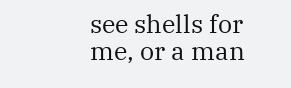see shells for me, or a man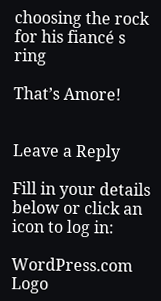choosing the rock for his fiancé s ring

That’s Amore!


Leave a Reply

Fill in your details below or click an icon to log in:

WordPress.com Logo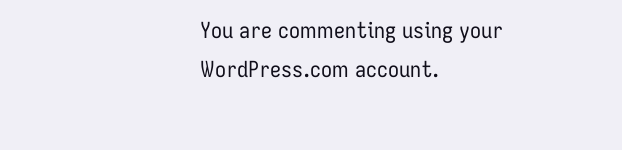You are commenting using your WordPress.com account.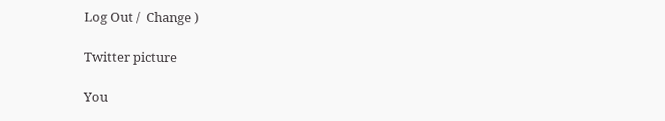Log Out /  Change )

Twitter picture

You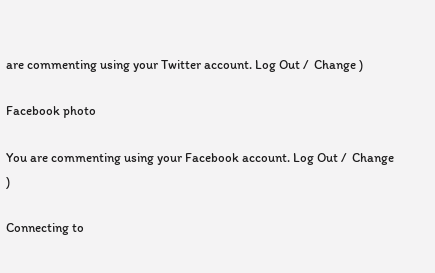are commenting using your Twitter account. Log Out /  Change )

Facebook photo

You are commenting using your Facebook account. Log Out /  Change )

Connecting to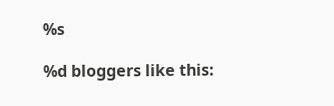%s

%d bloggers like this: